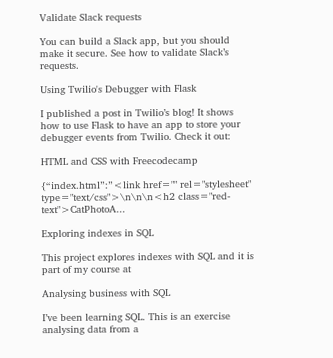Validate Slack requests

You can build a Slack app, but you should make it secure. See how to validate Slack’s requests.

Using Twilio's Debugger with Flask

I published a post in Twilio’s blog! It shows how to use Flask to have an app to store your debugger events from Twilio. Check it out:

HTML and CSS with Freecodecamp

{“index.html”:”<link href="" rel="stylesheet" type="text/css">\n\n\n<h2 class="red-text">CatPhotoA...

Exploring indexes in SQL

This project explores indexes with SQL and it is part of my course at

Analysing business with SQL

I’ve been learning SQL. This is an exercise analysing data from a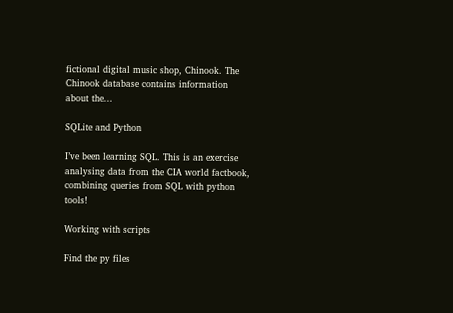fictional digital music shop, Chinook. The Chinook database contains information about the...

SQLite and Python

I’ve been learning SQL. This is an exercise analysing data from the CIA world factbook, combining queries from SQL with python tools!

Working with scripts

Find the py files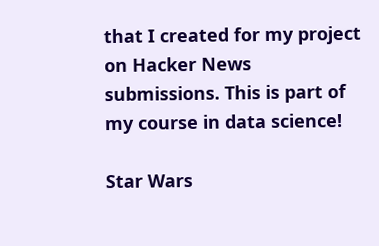that I created for my project on Hacker News submissions. This is part of my course in data science!

Star Wars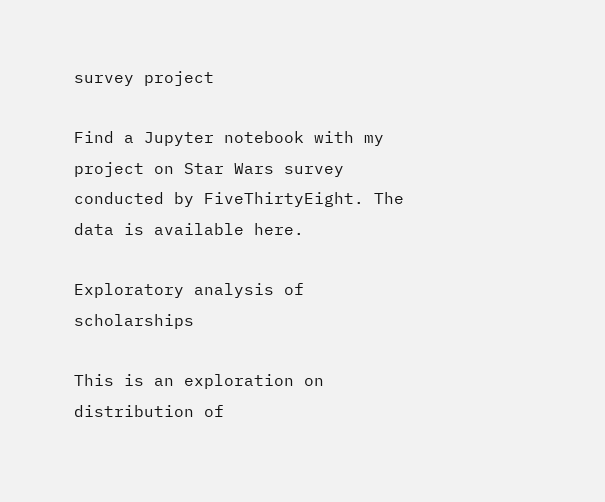survey project

Find a Jupyter notebook with my project on Star Wars survey conducted by FiveThirtyEight. The data is available here.

Exploratory analysis of scholarships

This is an exploration on distribution of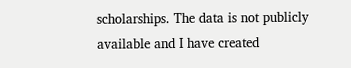scholarships. The data is not publicly available and I have created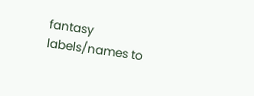fantasy labels/names to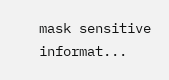mask sensitive informat...